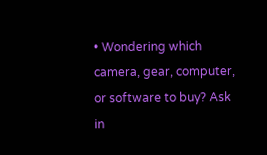• Wondering which camera, gear, computer, or software to buy? Ask in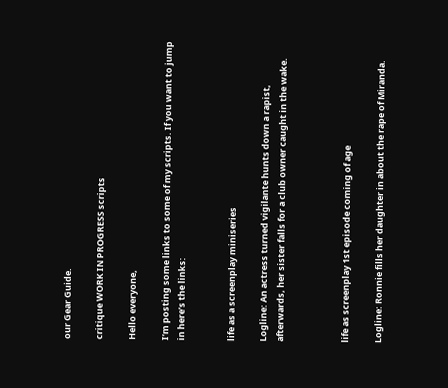our Gear Guide.

critique WORK IN PROGRESS scripts

Hello everyone,

I’m posting some links to some of my scripts. If you want to jump in here’s the links:


life as a screenplay miniseries

Logline: An actress turned vigilante hunts down a rapist, afterwards, her sister falls for a club owner caught in the wake.



life as screenplay 1st episode coming of age

Logline: Ronnie fills her daughter in about the rape of Miranda.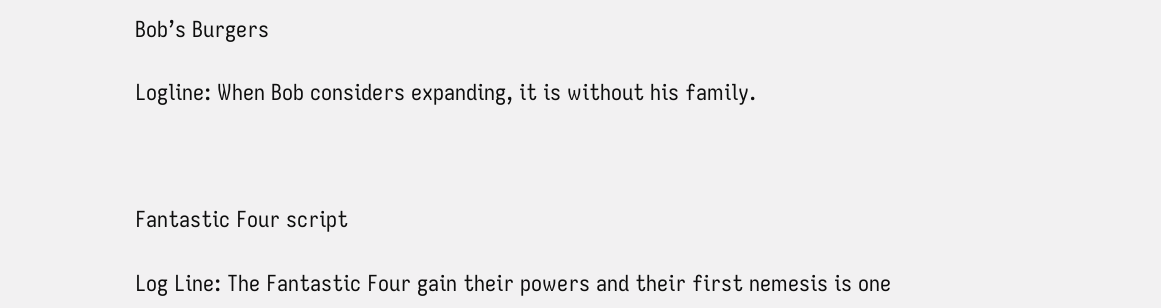Bob’s Burgers

Logline: When Bob considers expanding, it is without his family.



Fantastic Four script

Log Line: The Fantastic Four gain their powers and their first nemesis is one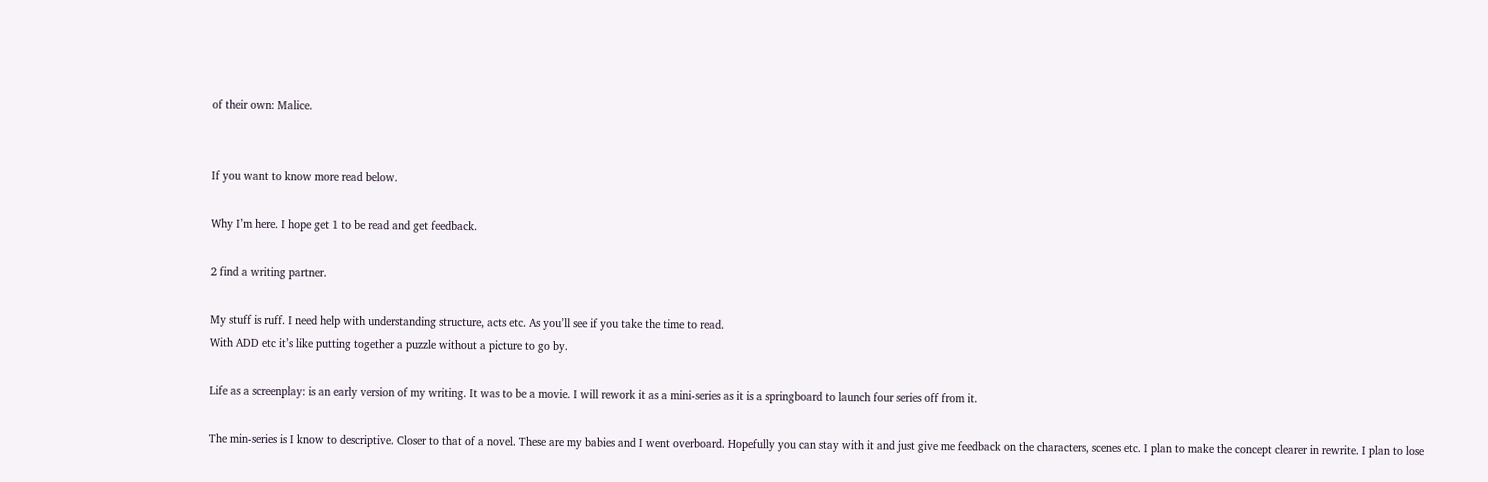of their own: Malice.


If you want to know more read below.

Why I’m here. I hope get 1 to be read and get feedback.

2 find a writing partner.

My stuff is ruff. I need help with understanding structure, acts etc. As you’ll see if you take the time to read.
With ADD etc it’s like putting together a puzzle without a picture to go by.

Life as a screenplay: is an early version of my writing. It was to be a movie. I will rework it as a mini-series as it is a springboard to launch four series off from it.

The min-series is I know to descriptive. Closer to that of a novel. These are my babies and I went overboard. Hopefully you can stay with it and just give me feedback on the characters, scenes etc. I plan to make the concept clearer in rewrite. I plan to lose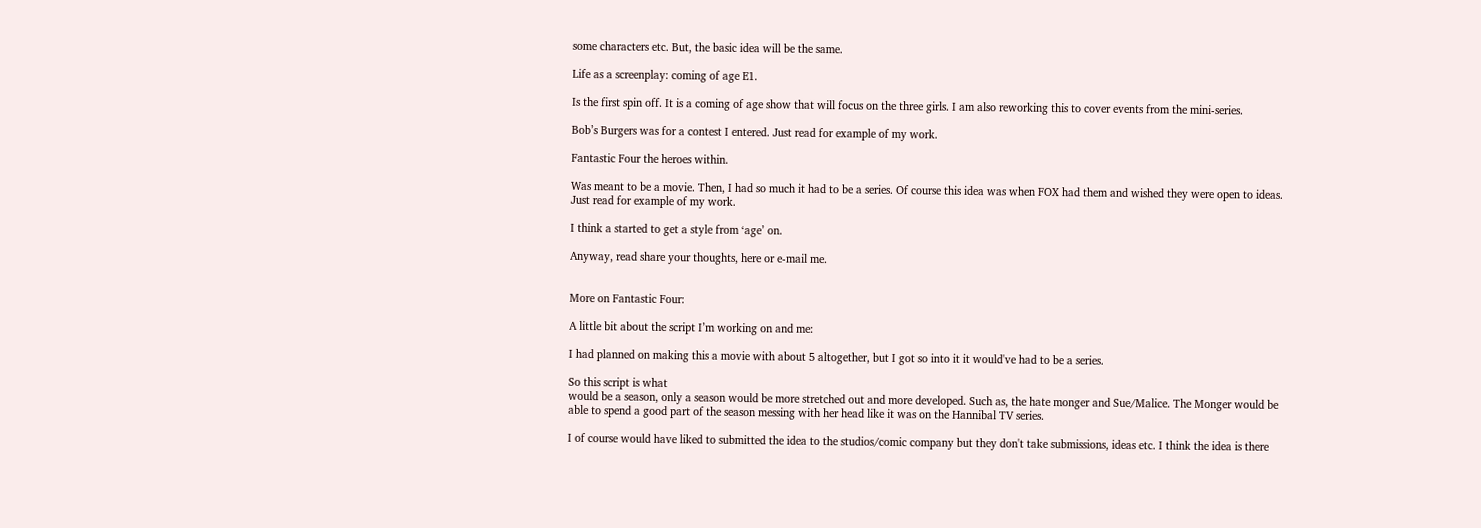some characters etc. But, the basic idea will be the same.

Life as a screenplay: coming of age E1.

Is the first spin off. It is a coming of age show that will focus on the three girls. I am also reworking this to cover events from the mini-series.

Bob’s Burgers was for a contest I entered. Just read for example of my work.

Fantastic Four the heroes within.

Was meant to be a movie. Then, I had so much it had to be a series. Of course this idea was when FOX had them and wished they were open to ideas. Just read for example of my work.

I think a started to get a style from ‘age’ on.

Anyway, read share your thoughts, here or e-mail me.


More on Fantastic Four:

A little bit about the script I’m working on and me:

I had planned on making this a movie with about 5 altogether, but I got so into it it would've had to be a series.

So this script is what
would be a season, only a season would be more stretched out and more developed. Such as, the hate monger and Sue/Malice. The Monger would be able to spend a good part of the season messing with her head like it was on the Hannibal TV series.

I of course would have liked to submitted the idea to the studios/comic company but they don't take submissions, ideas etc. I think the idea is there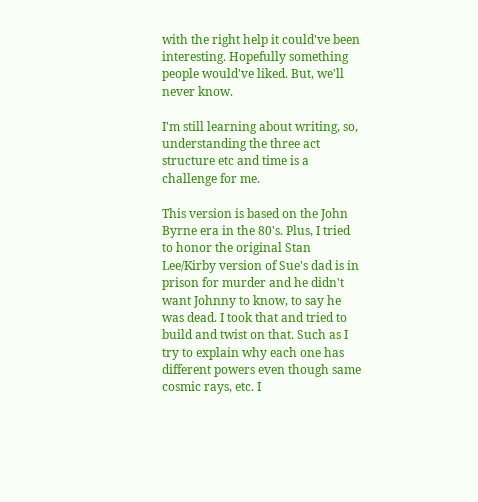with the right help it could've been interesting. Hopefully something people would've liked. But, we'll never know.

I'm still learning about writing, so, understanding the three act structure etc and time is a challenge for me.

This version is based on the John Byrne era in the 80's. Plus, I tried to honor the original Stan Lee/Kirby version of Sue's dad is in prison for murder and he didn't want Johnny to know, to say he was dead. I took that and tried to build and twist on that. Such as I try to explain why each one has different powers even though same cosmic rays, etc. I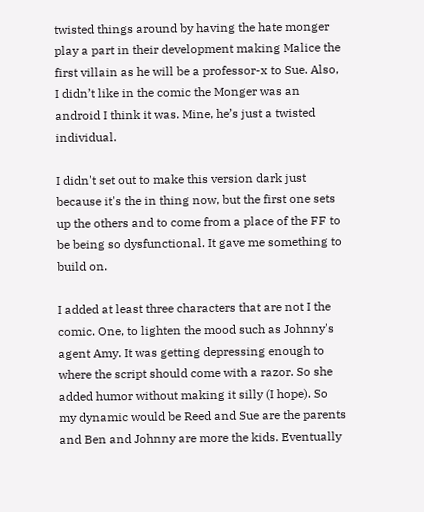twisted things around by having the hate monger play a part in their development making Malice the first villain as he will be a professor-x to Sue. Also, I didn’t like in the comic the Monger was an android I think it was. Mine, he’s just a twisted individual.

I didn't set out to make this version dark just because it's the in thing now, but the first one sets up the others and to come from a place of the FF to be being so dysfunctional. It gave me something to build on.

I added at least three characters that are not I the comic. One, to lighten the mood such as Johnny's agent Amy. It was getting depressing enough to where the script should come with a razor. So she added humor without making it silly (I hope). So my dynamic would be Reed and Sue are the parents and Ben and Johnny are more the kids. Eventually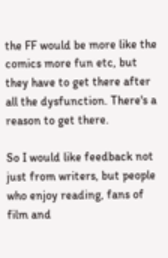the FF would be more like the comics more fun etc, but they have to get there after all the dysfunction. There's a reason to get there.

So I would like feedback not just from writers, but people who enjoy reading, fans of film and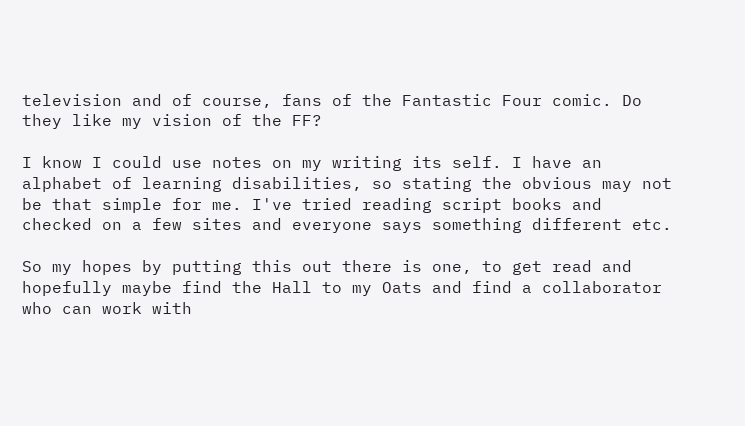television and of course, fans of the Fantastic Four comic. Do they like my vision of the FF?

I know I could use notes on my writing its self. I have an alphabet of learning disabilities, so stating the obvious may not be that simple for me. I've tried reading script books and checked on a few sites and everyone says something different etc.

So my hopes by putting this out there is one, to get read and hopefully maybe find the Hall to my Oats and find a collaborator who can work with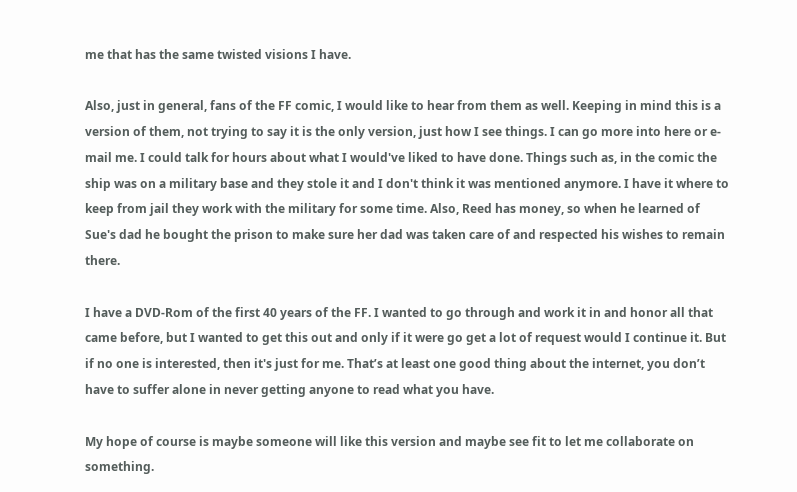me that has the same twisted visions I have.

Also, just in general, fans of the FF comic, I would like to hear from them as well. Keeping in mind this is a version of them, not trying to say it is the only version, just how I see things. I can go more into here or e-mail me. I could talk for hours about what I would've liked to have done. Things such as, in the comic the ship was on a military base and they stole it and I don't think it was mentioned anymore. I have it where to keep from jail they work with the military for some time. Also, Reed has money, so when he learned of Sue's dad he bought the prison to make sure her dad was taken care of and respected his wishes to remain there.

I have a DVD-Rom of the first 40 years of the FF. I wanted to go through and work it in and honor all that came before, but I wanted to get this out and only if it were go get a lot of request would I continue it. But if no one is interested, then it's just for me. That’s at least one good thing about the internet, you don’t have to suffer alone in never getting anyone to read what you have.

My hope of course is maybe someone will like this version and maybe see fit to let me collaborate on something.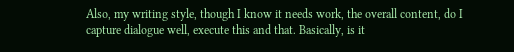Also, my writing style, though I know it needs work, the overall content, do I capture dialogue well, execute this and that. Basically, is it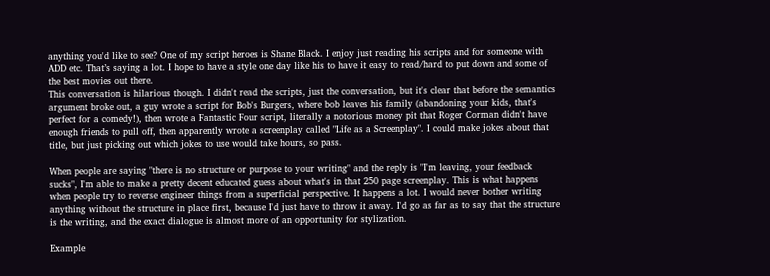anything you'd like to see? One of my script heroes is Shane Black. I enjoy just reading his scripts and for someone with ADD etc. That’s saying a lot. I hope to have a style one day like his to have it easy to read/hard to put down and some of the best movies out there.
This conversation is hilarious though. I didn't read the scripts, just the conversation, but it's clear that before the semantics argument broke out, a guy wrote a script for Bob's Burgers, where bob leaves his family (abandoning your kids, that's perfect for a comedy!), then wrote a Fantastic Four script, literally a notorious money pit that Roger Corman didn't have enough friends to pull off, then apparently wrote a screenplay called "Life as a Screenplay". I could make jokes about that title, but just picking out which jokes to use would take hours, so pass.

When people are saying "there is no structure or purpose to your writing" and the reply is "I'm leaving, your feedback sucks", I'm able to make a pretty decent educated guess about what's in that 250 page screenplay. This is what happens when people try to reverse engineer things from a superficial perspective. It happens a lot. I would never bother writing anything without the structure in place first, because I'd just have to throw it away. I'd go as far as to say that the structure is the writing, and the exact dialogue is almost more of an opportunity for stylization.

Example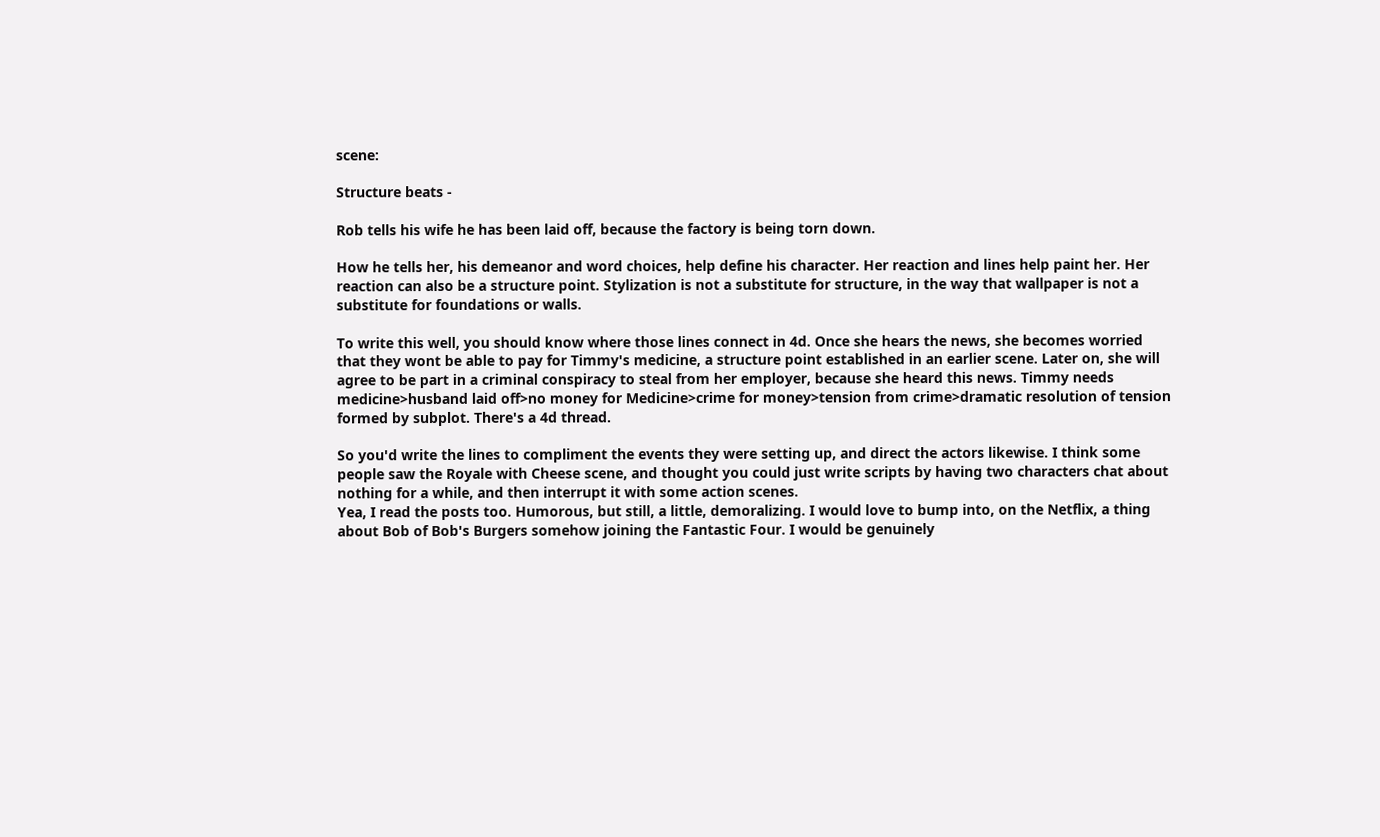scene:

Structure beats -

Rob tells his wife he has been laid off, because the factory is being torn down.

How he tells her, his demeanor and word choices, help define his character. Her reaction and lines help paint her. Her reaction can also be a structure point. Stylization is not a substitute for structure, in the way that wallpaper is not a substitute for foundations or walls.

To write this well, you should know where those lines connect in 4d. Once she hears the news, she becomes worried that they wont be able to pay for Timmy's medicine, a structure point established in an earlier scene. Later on, she will agree to be part in a criminal conspiracy to steal from her employer, because she heard this news. Timmy needs medicine>husband laid off>no money for Medicine>crime for money>tension from crime>dramatic resolution of tension formed by subplot. There's a 4d thread.

So you'd write the lines to compliment the events they were setting up, and direct the actors likewise. I think some people saw the Royale with Cheese scene, and thought you could just write scripts by having two characters chat about nothing for a while, and then interrupt it with some action scenes.
Yea, I read the posts too. Humorous, but still, a little, demoralizing. I would love to bump into, on the Netflix, a thing about Bob of Bob's Burgers somehow joining the Fantastic Four. I would be genuinely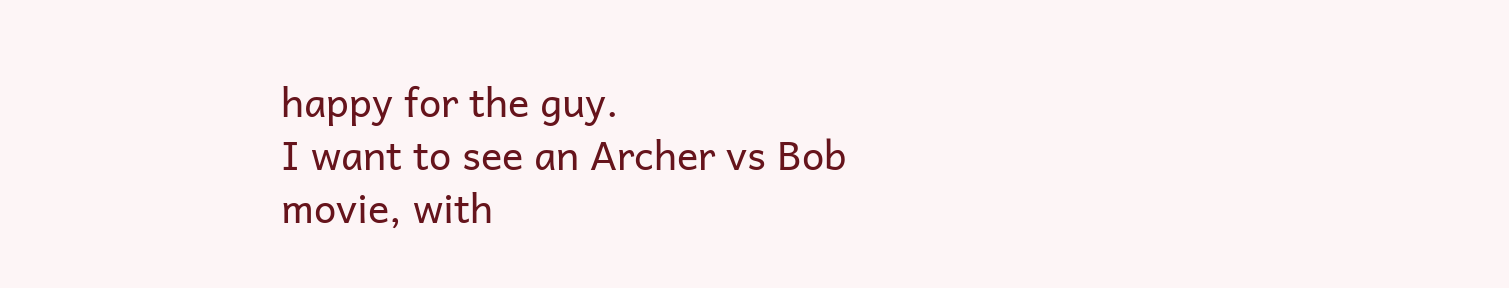happy for the guy.
I want to see an Archer vs Bob movie, with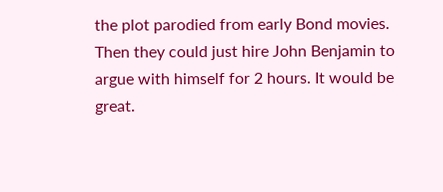the plot parodied from early Bond movies. Then they could just hire John Benjamin to argue with himself for 2 hours. It would be great.